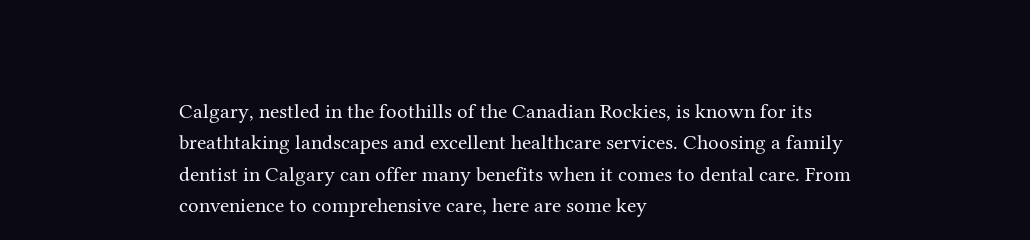Calgary, nestled in the foothills of the Canadian Rockies, is known for its breathtaking landscapes and excellent healthcare services. Choosing a family dentist in Calgary can offer many benefits when it comes to dental care. From convenience to comprehensive care, here are some key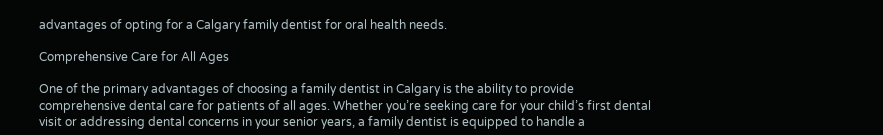advantages of opting for a Calgary family dentist for oral health needs.

Comprehensive Care for All Ages

One of the primary advantages of choosing a family dentist in Calgary is the ability to provide comprehensive dental care for patients of all ages. Whether you’re seeking care for your child’s first dental visit or addressing dental concerns in your senior years, a family dentist is equipped to handle a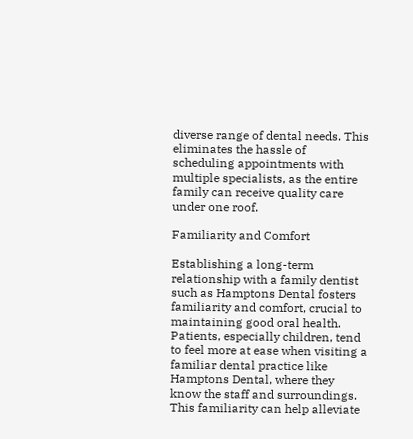diverse range of dental needs. This eliminates the hassle of scheduling appointments with multiple specialists, as the entire family can receive quality care under one roof.

Familiarity and Comfort

Establishing a long-term relationship with a family dentist such as Hamptons Dental fosters familiarity and comfort, crucial to maintaining good oral health. Patients, especially children, tend to feel more at ease when visiting a familiar dental practice like Hamptons Dental, where they know the staff and surroundings. This familiarity can help alleviate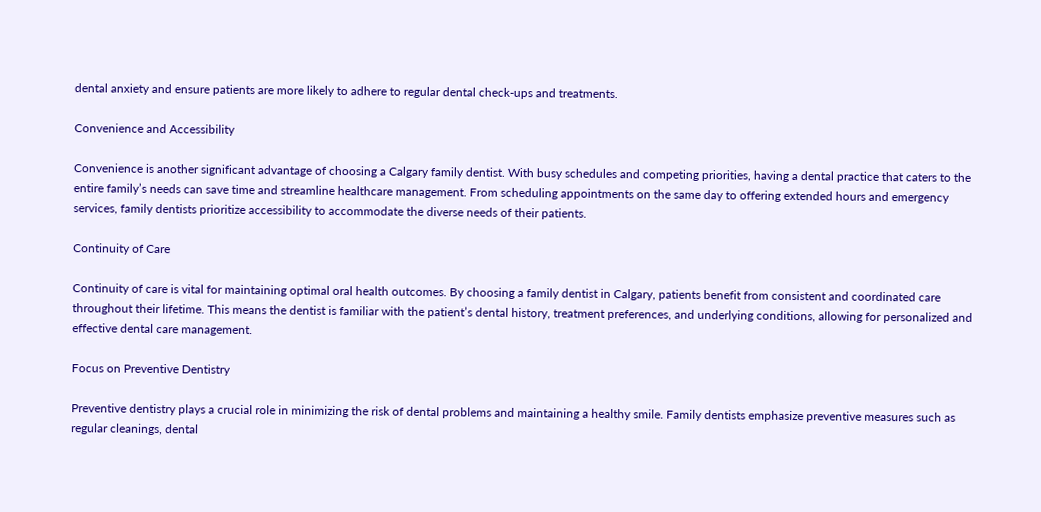dental anxiety and ensure patients are more likely to adhere to regular dental check-ups and treatments.

Convenience and Accessibility

Convenience is another significant advantage of choosing a Calgary family dentist. With busy schedules and competing priorities, having a dental practice that caters to the entire family’s needs can save time and streamline healthcare management. From scheduling appointments on the same day to offering extended hours and emergency services, family dentists prioritize accessibility to accommodate the diverse needs of their patients.

Continuity of Care

Continuity of care is vital for maintaining optimal oral health outcomes. By choosing a family dentist in Calgary, patients benefit from consistent and coordinated care throughout their lifetime. This means the dentist is familiar with the patient’s dental history, treatment preferences, and underlying conditions, allowing for personalized and effective dental care management.

Focus on Preventive Dentistry

Preventive dentistry plays a crucial role in minimizing the risk of dental problems and maintaining a healthy smile. Family dentists emphasize preventive measures such as regular cleanings, dental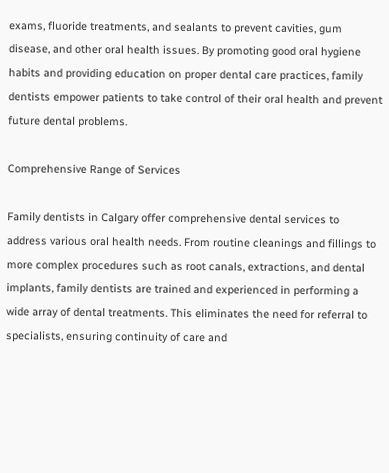exams, fluoride treatments, and sealants to prevent cavities, gum disease, and other oral health issues. By promoting good oral hygiene habits and providing education on proper dental care practices, family dentists empower patients to take control of their oral health and prevent future dental problems.

Comprehensive Range of Services

Family dentists in Calgary offer comprehensive dental services to address various oral health needs. From routine cleanings and fillings to more complex procedures such as root canals, extractions, and dental implants, family dentists are trained and experienced in performing a wide array of dental treatments. This eliminates the need for referral to specialists, ensuring continuity of care and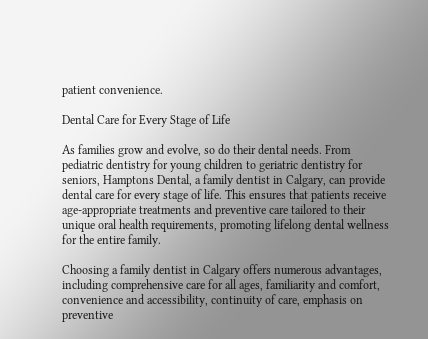patient convenience.

Dental Care for Every Stage of Life

As families grow and evolve, so do their dental needs. From pediatric dentistry for young children to geriatric dentistry for seniors, Hamptons Dental, a family dentist in Calgary, can provide dental care for every stage of life. This ensures that patients receive age-appropriate treatments and preventive care tailored to their unique oral health requirements, promoting lifelong dental wellness for the entire family.

Choosing a family dentist in Calgary offers numerous advantages, including comprehensive care for all ages, familiarity and comfort, convenience and accessibility, continuity of care, emphasis on preventive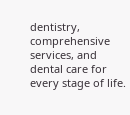dentistry, comprehensive services, and dental care for every stage of life.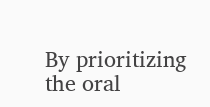By prioritizing the oral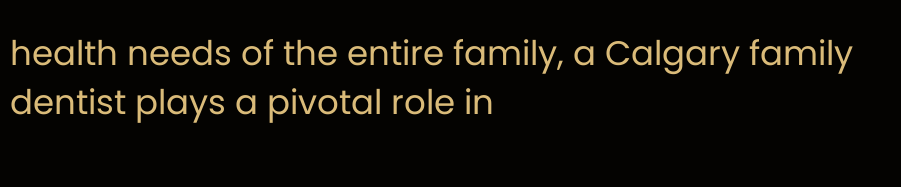health needs of the entire family, a Calgary family dentist plays a pivotal role in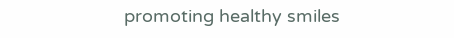promoting healthy smiles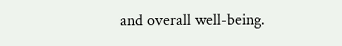and overall well-being.